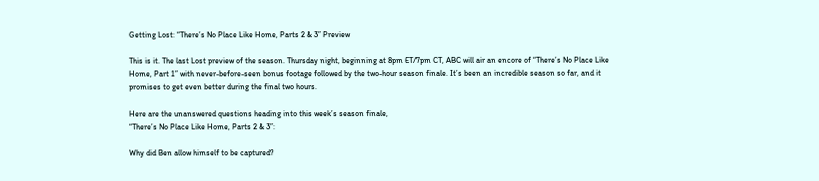Getting Lost: “There’s No Place Like Home, Parts 2 & 3” Preview

This is it. The last Lost preview of the season. Thursday night, beginning at 8pm ET/7pm CT, ABC will air an encore of “There’s No Place Like Home, Part 1” with never-before-seen bonus footage followed by the two-hour season finale. It’s been an incredible season so far, and it promises to get even better during the final two hours.

Here are the unanswered questions heading into this week’s season finale,
“There’s No Place Like Home, Parts 2 & 3”:

Why did Ben allow himself to be captured?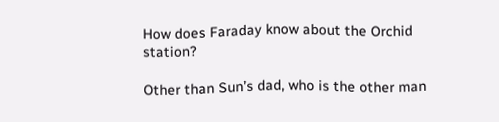How does Faraday know about the Orchid station?

Other than Sun’s dad, who is the other man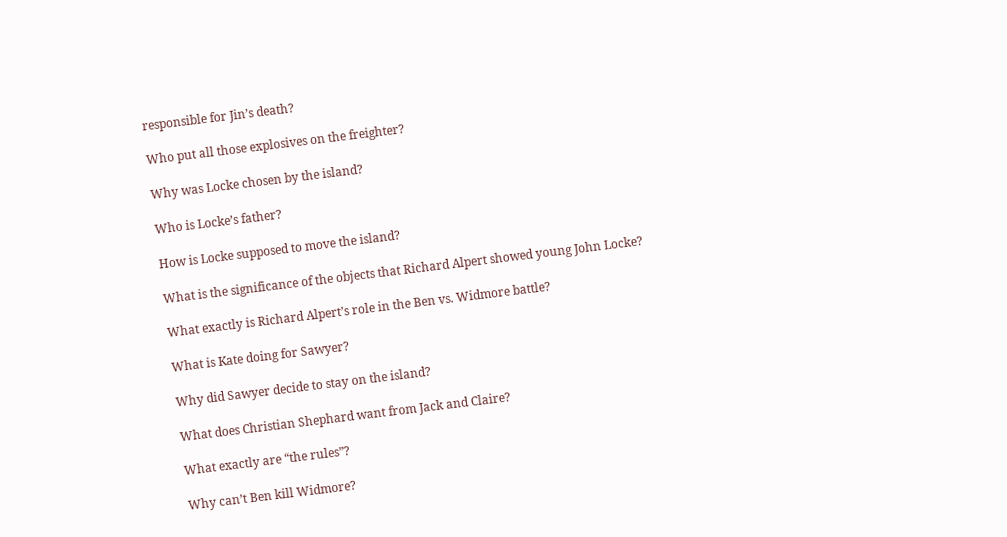responsible for Jin’s death?

Who put all those explosives on the freighter?

Why was Locke chosen by the island?

Who is Locke’s father?

How is Locke supposed to move the island?

What is the significance of the objects that Richard Alpert showed young John Locke?

What exactly is Richard Alpert’s role in the Ben vs. Widmore battle?

What is Kate doing for Sawyer?

Why did Sawyer decide to stay on the island?

What does Christian Shephard want from Jack and Claire?

What exactly are “the rules”?

Why can’t Ben kill Widmore?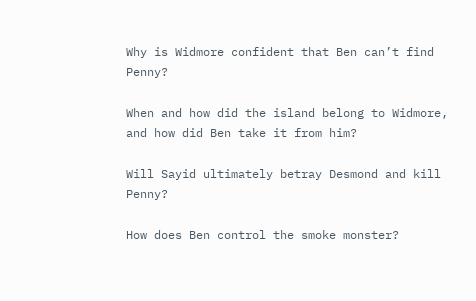Why is Widmore confident that Ben can’t find Penny?

When and how did the island belong to Widmore, and how did Ben take it from him?

Will Sayid ultimately betray Desmond and kill Penny?

How does Ben control the smoke monster?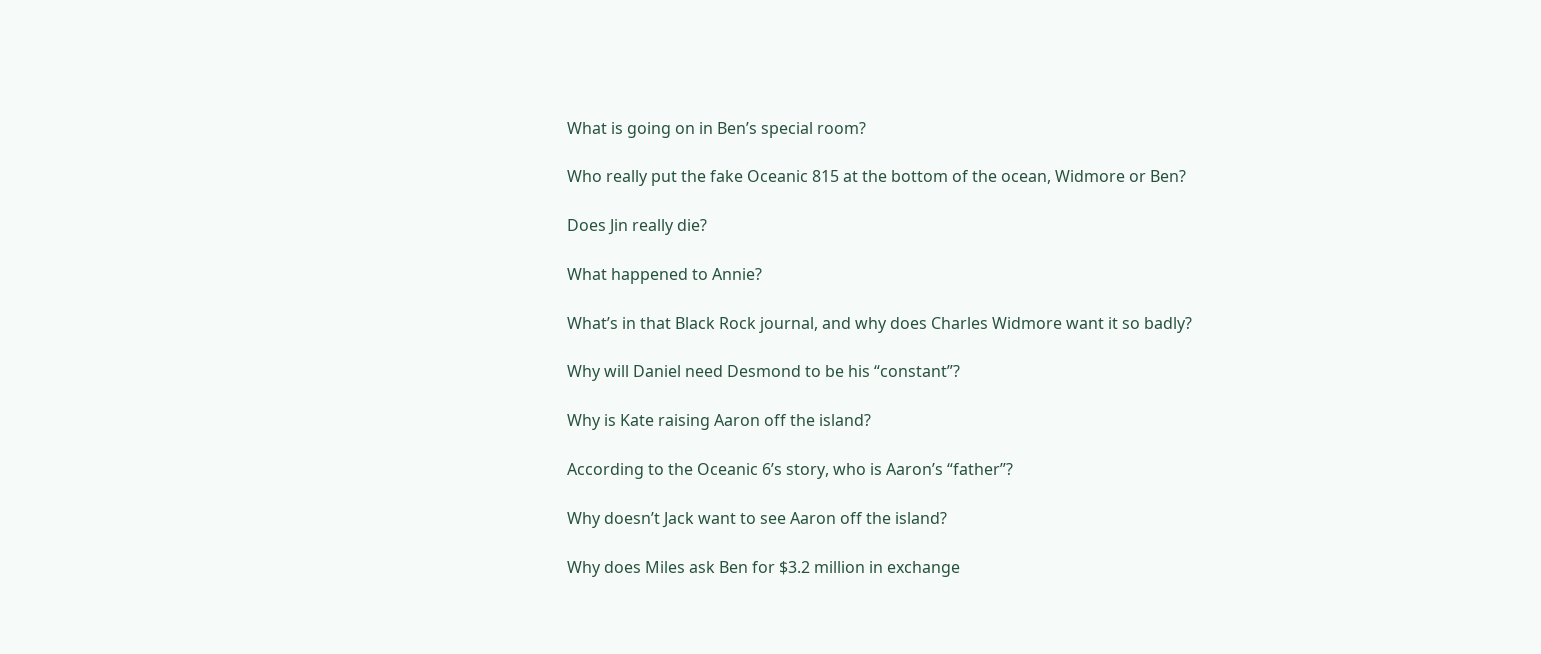What is going on in Ben’s special room?

Who really put the fake Oceanic 815 at the bottom of the ocean, Widmore or Ben?

Does Jin really die?

What happened to Annie?

What’s in that Black Rock journal, and why does Charles Widmore want it so badly?

Why will Daniel need Desmond to be his “constant”?

Why is Kate raising Aaron off the island?

According to the Oceanic 6’s story, who is Aaron’s “father”?

Why doesn’t Jack want to see Aaron off the island?

Why does Miles ask Ben for $3.2 million in exchange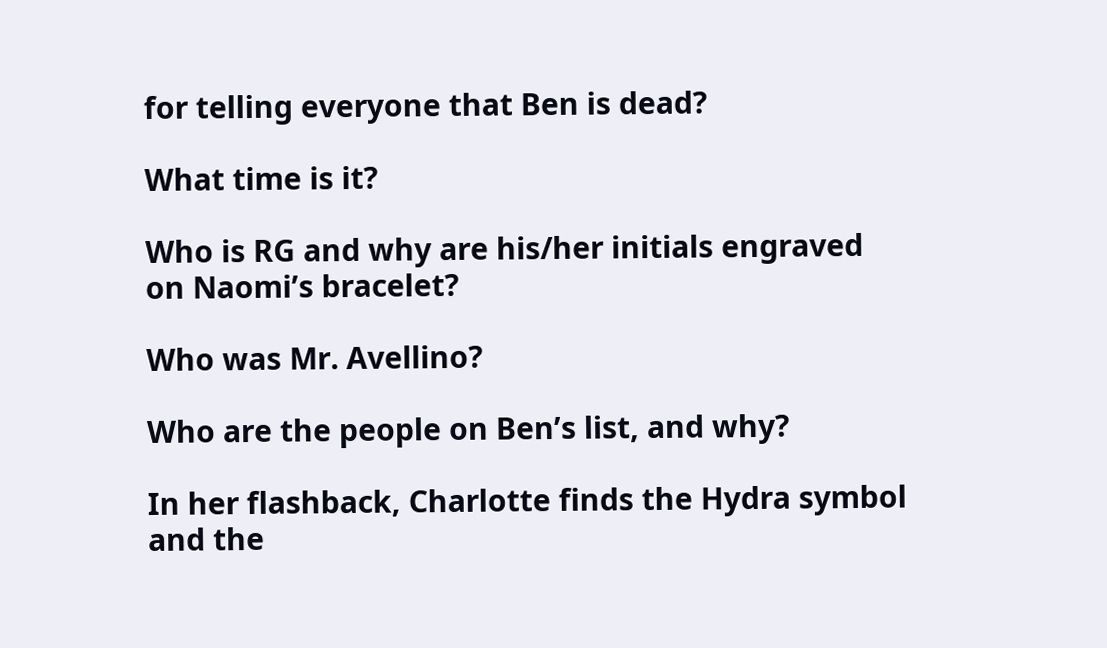for telling everyone that Ben is dead?

What time is it?

Who is RG and why are his/her initials engraved on Naomi’s bracelet?

Who was Mr. Avellino?

Who are the people on Ben’s list, and why?

In her flashback, Charlotte finds the Hydra symbol and the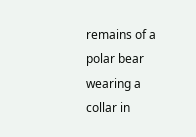remains of a polar bear wearing a collar in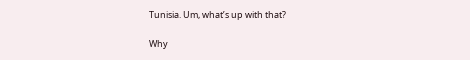Tunisia. Um, what’s up with that?

Why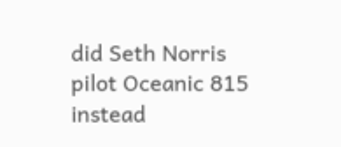did Seth Norris pilot Oceanic 815 instead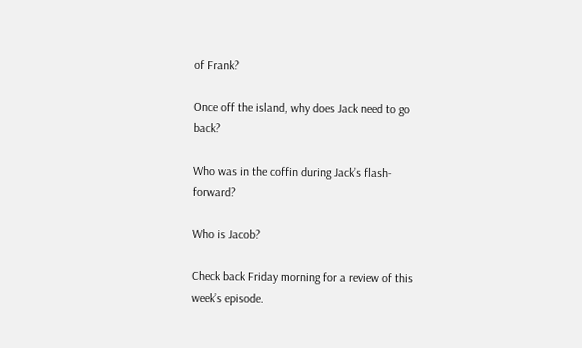of Frank?

Once off the island, why does Jack need to go back?

Who was in the coffin during Jack’s flash-forward?

Who is Jacob?

Check back Friday morning for a review of this week’s episode.